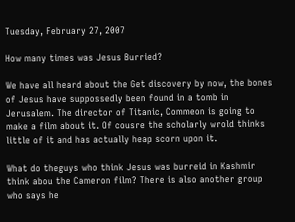Tuesday, February 27, 2007

How many times was Jesus Burried?

We have all heard about the Get discovery by now, the bones of Jesus have suppossedly been found in a tomb in Jerusalem. The director of Titanic, Commeon is going to make a film about it. Of cousre the scholarly wrold thinks little of it and has actually heap scorn upon it.

What do theguys who think Jesus was burreid in Kashmir think abou the Cameron film? There is also another group who says he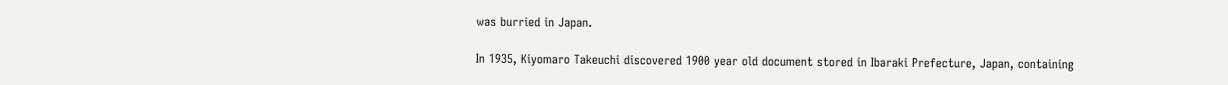was burried in Japan.

In 1935, Kiyomaro Takeuchi discovered 1900 year old document stored in Ibaraki Prefecture, Japan, containing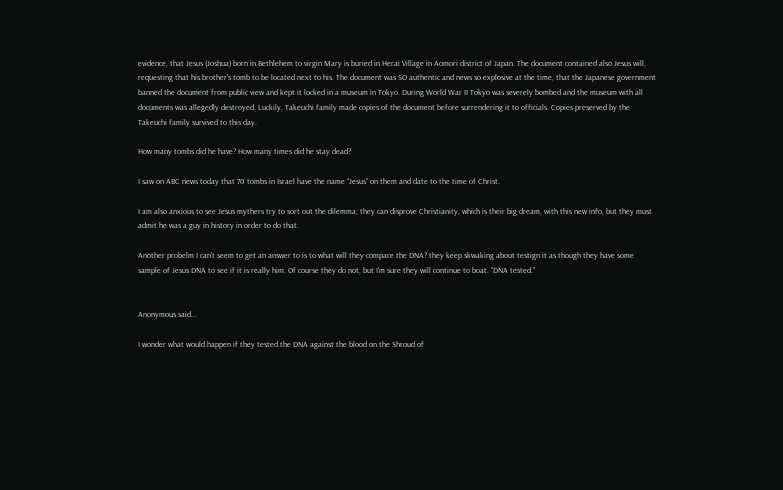evidence, that Jesus (Joshua) born in Bethlehem to virgin Mary is buried in Herai Village in Aomori district of Japan. The document contained also Jesus will, requesting that his brother's tomb to be located next to his. The document was SO authentic and news so explosive at the time, that the Japanese government banned the document from public view and kept it locked in a museum in Tokyo. During World War II Tokyo was severely bombed and the museum with all documents was allegedly destroyed. Luckily, Takeuchi family made copies of the document before surrendering it to officials. Copies preserved by the Takeuchi family survived to this day.

How many tombs did he have? How many times did he stay dead?

I saw on ABC news today that 70 tombs in Israel have the name "Jesus" on them and date to the time of Christ.

I am also anxious to see Jesus mythers try to sort out the dilemma; they can disprove Christianity, which is their big dream, with this new info, but they must admit he was a guy in history in order to do that.

Another probelm I can't seem to get an answer to is to what will they compare the DNA? they keep skwaking about testign it as though they have some sample of Jesus DNA to see if it is really him. Of course they do not, but I'm sure they will continue to boat. "DNA tested."


Anonymous said...

I wonder what would happen if they tested the DNA against the blood on the Shroud of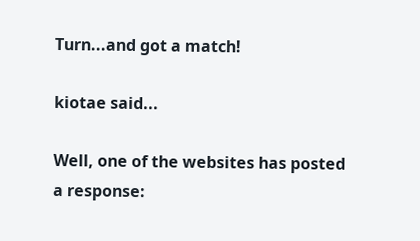Turn...and got a match!

kiotae said...

Well, one of the websites has posted a response: